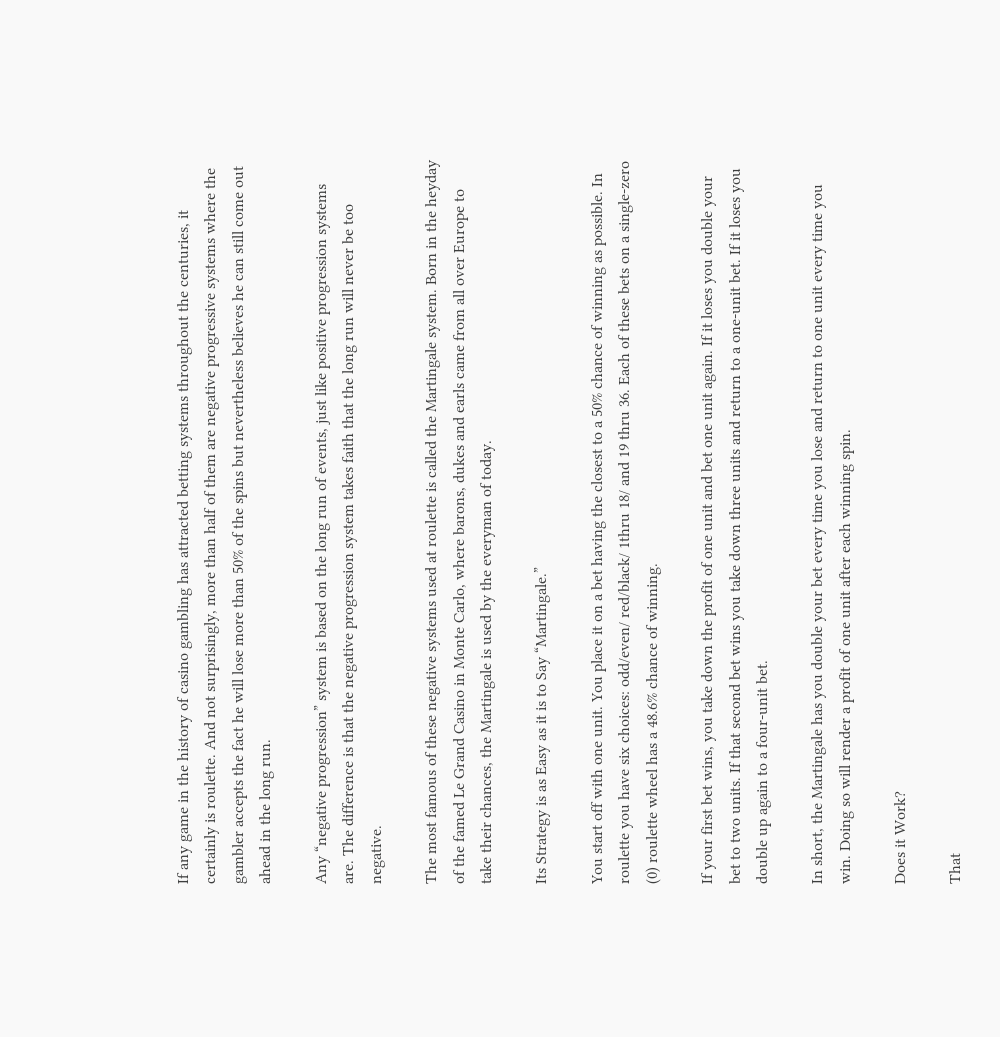If any game in the history of casino gambling has attracted betting systems throughout the centuries, it certainly is roulette. And not surprisingly, more than half of them are negative progressive systems where the gambler accepts the fact he will lose more than 50% of the spins but nevertheless believes he can still come out ahead in the long run.

Any “negative progression” system is based on the long run of events, just like positive progression systems are. The difference is that the negative progression system takes faith that the long run will never be too negative.

The most famous of these negative systems used at roulette is called the Martingale system. Born in the heyday of the famed Le Grand Casino in Monte Carlo, where barons, dukes and earls came from all over Europe to take their chances, the Martingale is used by the everyman of today.

Its Strategy is as Easy as it is to Say “Martingale.”

You start off with one unit. You place it on a bet having the closest to a 50% chance of winning as possible. In roulette you have six choices: odd/even/ red/black/ 1thru 18/ and 19 thru 36. Each of these bets on a single-zero (0) roulette wheel has a 48.6% chance of winning.

If your first bet wins, you take down the profit of one unit and bet one unit again. If it loses you double your bet to two units. If that second bet wins you take down three units and return to a one-unit bet. If it loses you double up again to a four-unit bet.

In short, the Martingale has you double your bet every time you lose and return to one unit every time you win. Doing so will render a profit of one unit after each winning spin.

Does it Work?

That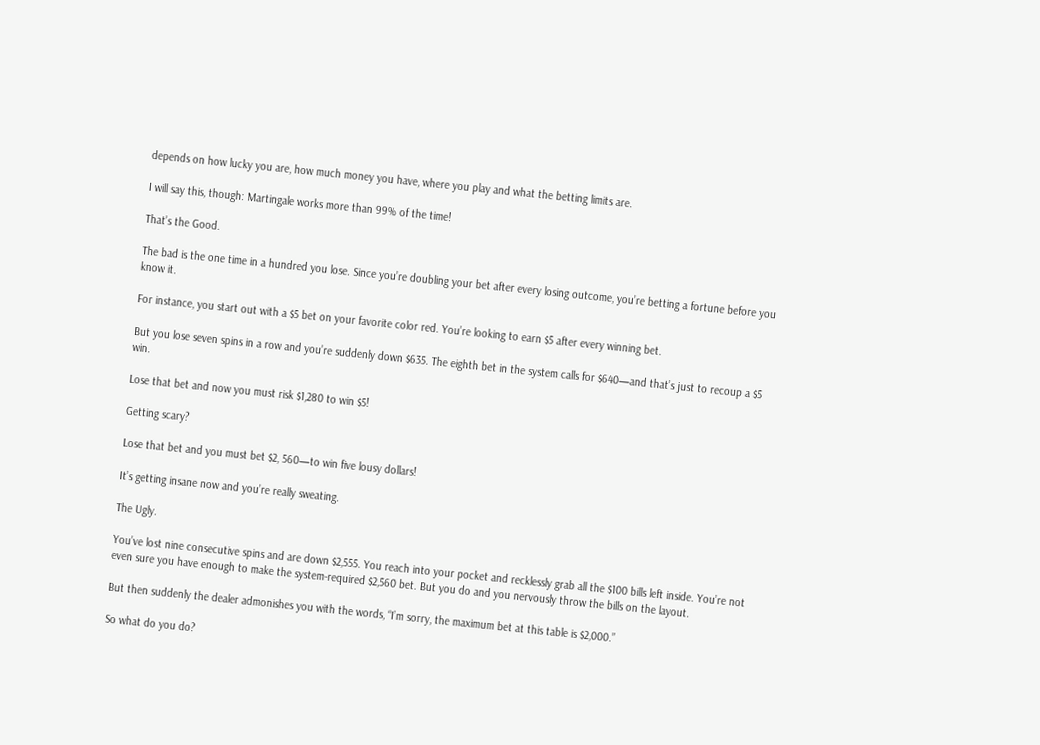depends on how lucky you are, how much money you have, where you play and what the betting limits are.

I will say this, though: Martingale works more than 99% of the time!

That’s the Good.

The bad is the one time in a hundred you lose. Since you’re doubling your bet after every losing outcome, you’re betting a fortune before you know it.

For instance, you start out with a $5 bet on your favorite color red. You’re looking to earn $5 after every winning bet.

But you lose seven spins in a row and you’re suddenly down $635. The eighth bet in the system calls for $640—and that’s just to recoup a $5 win.

Lose that bet and now you must risk $1,280 to win $5!

Getting scary?

Lose that bet and you must bet $2, 560—to win five lousy dollars!

It’s getting insane now and you’re really sweating.

The Ugly.

You’ve lost nine consecutive spins and are down $2,555. You reach into your pocket and recklessly grab all the $100 bills left inside. You’re not even sure you have enough to make the system-required $2,560 bet. But you do and you nervously throw the bills on the layout.

But then suddenly the dealer admonishes you with the words, “I’m sorry, the maximum bet at this table is $2,000.”

So what do you do?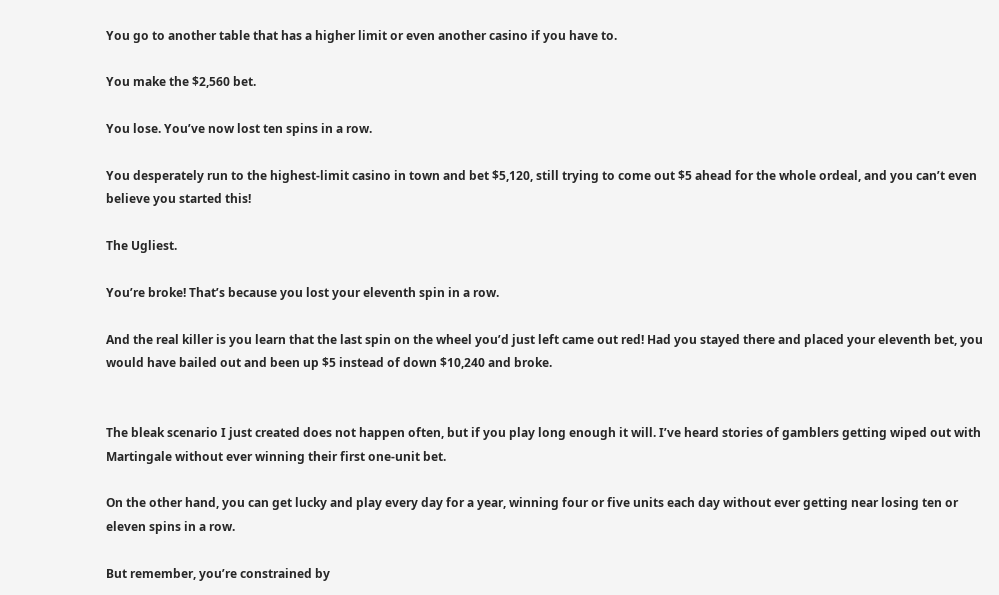You go to another table that has a higher limit or even another casino if you have to.

You make the $2,560 bet.

You lose. You’ve now lost ten spins in a row.

You desperately run to the highest-limit casino in town and bet $5,120, still trying to come out $5 ahead for the whole ordeal, and you can’t even believe you started this!

The Ugliest.

You’re broke! That’s because you lost your eleventh spin in a row.

And the real killer is you learn that the last spin on the wheel you’d just left came out red! Had you stayed there and placed your eleventh bet, you would have bailed out and been up $5 instead of down $10,240 and broke.


The bleak scenario I just created does not happen often, but if you play long enough it will. I’ve heard stories of gamblers getting wiped out with Martingale without ever winning their first one-unit bet.

On the other hand, you can get lucky and play every day for a year, winning four or five units each day without ever getting near losing ten or eleven spins in a row.

But remember, you’re constrained by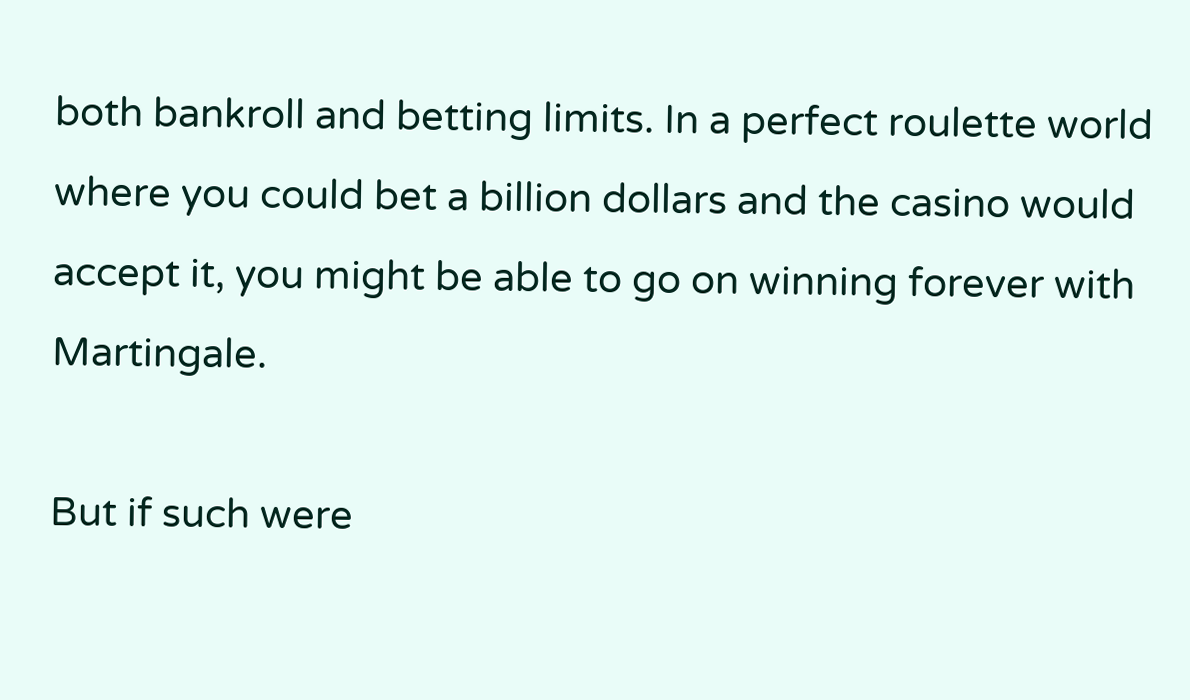both bankroll and betting limits. In a perfect roulette world where you could bet a billion dollars and the casino would accept it, you might be able to go on winning forever with Martingale.

But if such were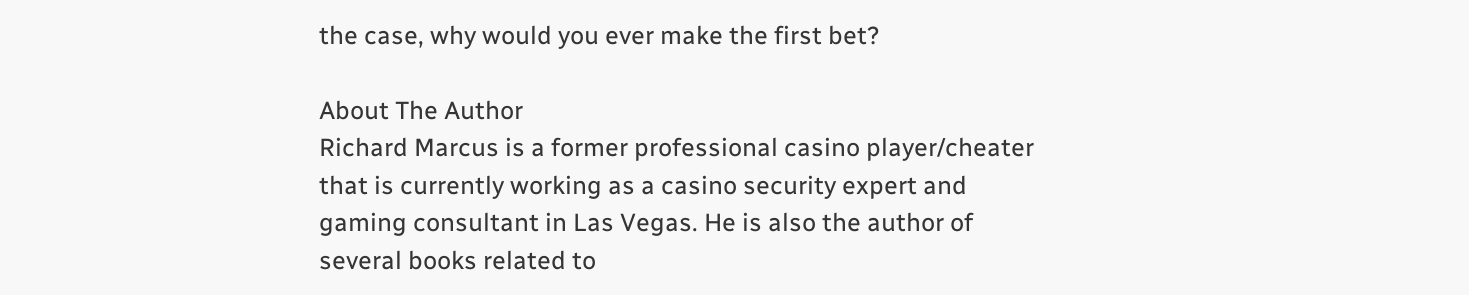the case, why would you ever make the first bet?

About The Author
Richard Marcus is a former professional casino player/cheater that is currently working as a casino security expert and gaming consultant in Las Vegas. He is also the author of several books related to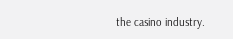the casino industry.